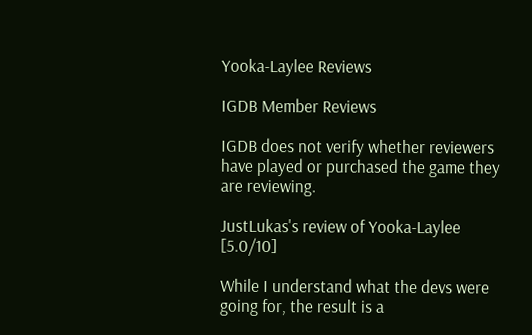Yooka-Laylee Reviews

IGDB Member Reviews

IGDB does not verify whether reviewers have played or purchased the game they are reviewing.

JustLukas's review of Yooka-Laylee [5.0/10]

While I understand what the devs were going for, the result is a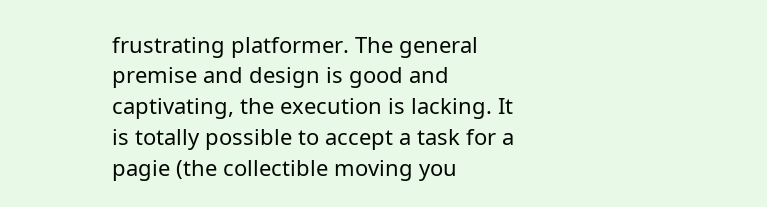frustrating platformer. The general premise and design is good and captivating, the execution is lacking. It is totally possible to accept a task for a pagie (the collectible moving you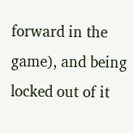forward in the game), and being locked out of it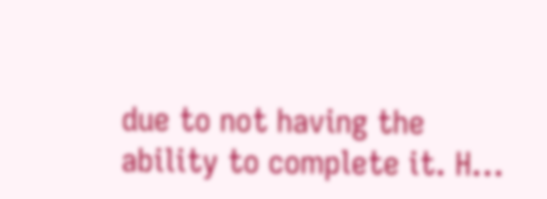due to not having the ability to complete it. H...